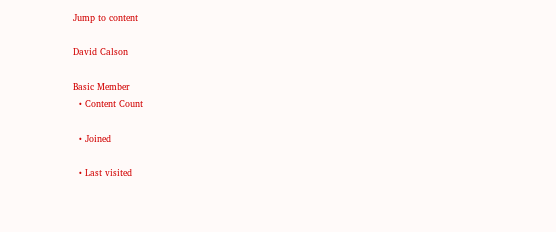Jump to content

David Calson

Basic Member
  • Content Count

  • Joined

  • Last visited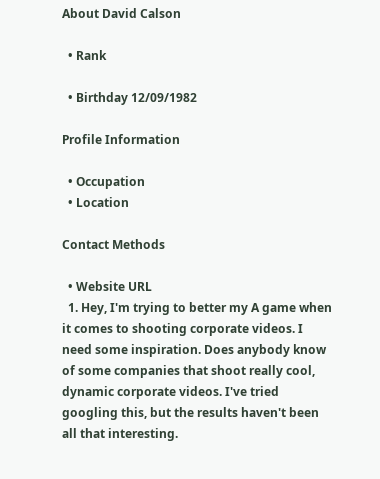About David Calson

  • Rank

  • Birthday 12/09/1982

Profile Information

  • Occupation
  • Location

Contact Methods

  • Website URL
  1. Hey, I'm trying to better my A game when it comes to shooting corporate videos. I need some inspiration. Does anybody know of some companies that shoot really cool, dynamic corporate videos. I've tried googling this, but the results haven't been all that interesting.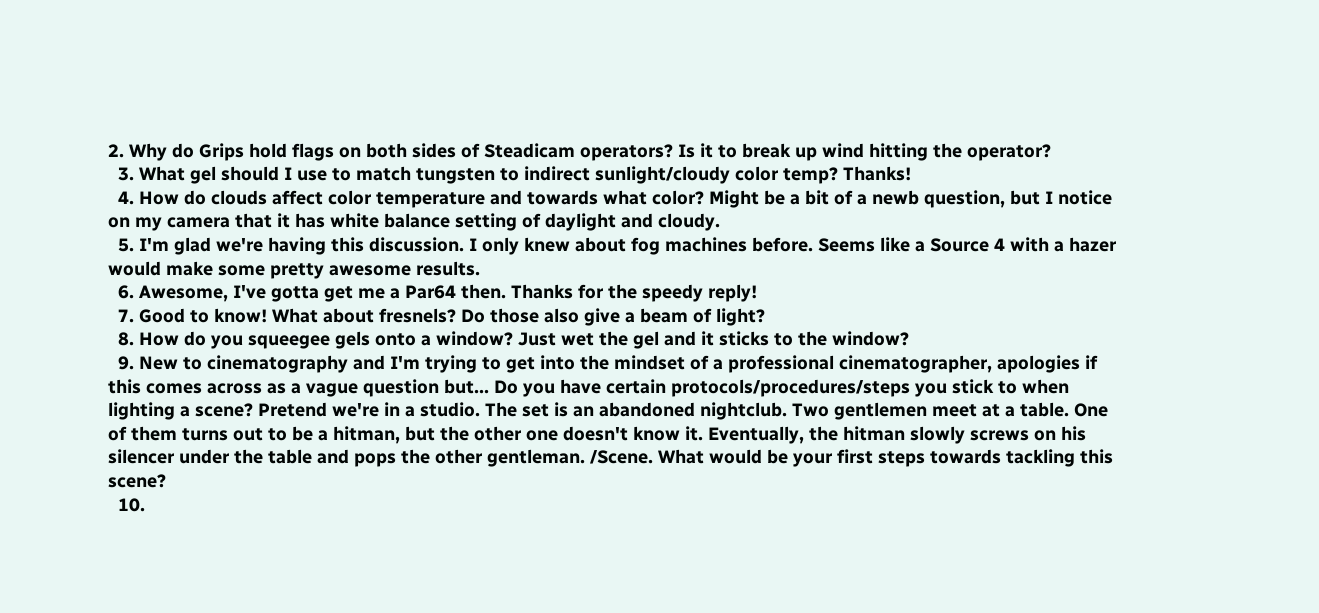2. Why do Grips hold flags on both sides of Steadicam operators? Is it to break up wind hitting the operator?
  3. What gel should I use to match tungsten to indirect sunlight/cloudy color temp? Thanks!
  4. How do clouds affect color temperature and towards what color? Might be a bit of a newb question, but I notice on my camera that it has white balance setting of daylight and cloudy.
  5. I'm glad we're having this discussion. I only knew about fog machines before. Seems like a Source 4 with a hazer would make some pretty awesome results.
  6. Awesome, I've gotta get me a Par64 then. Thanks for the speedy reply!
  7. Good to know! What about fresnels? Do those also give a beam of light?
  8. How do you squeegee gels onto a window? Just wet the gel and it sticks to the window?
  9. New to cinematography and I'm trying to get into the mindset of a professional cinematographer, apologies if this comes across as a vague question but... Do you have certain protocols/procedures/steps you stick to when lighting a scene? Pretend we're in a studio. The set is an abandoned nightclub. Two gentlemen meet at a table. One of them turns out to be a hitman, but the other one doesn't know it. Eventually, the hitman slowly screws on his silencer under the table and pops the other gentleman. /Scene. What would be your first steps towards tackling this scene?
  10.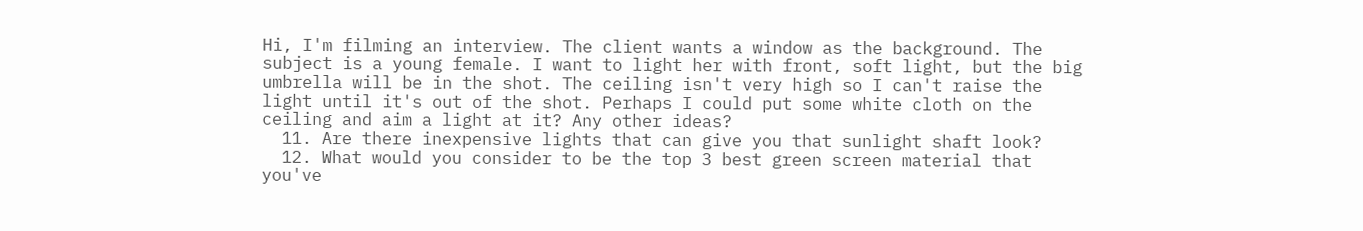Hi, I'm filming an interview. The client wants a window as the background. The subject is a young female. I want to light her with front, soft light, but the big umbrella will be in the shot. The ceiling isn't very high so I can't raise the light until it's out of the shot. Perhaps I could put some white cloth on the ceiling and aim a light at it? Any other ideas?
  11. Are there inexpensive lights that can give you that sunlight shaft look?
  12. What would you consider to be the top 3 best green screen material that you've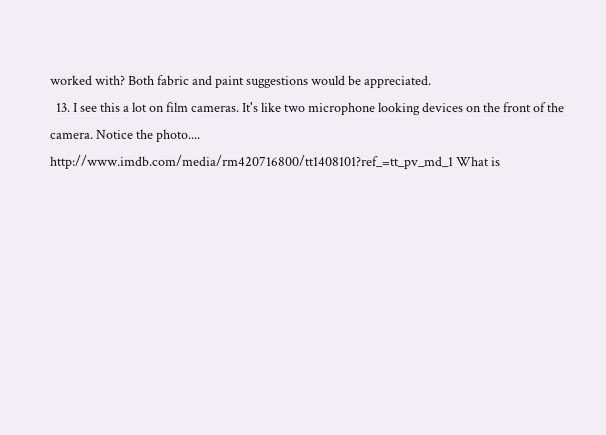worked with? Both fabric and paint suggestions would be appreciated.
  13. I see this a lot on film cameras. It's like two microphone looking devices on the front of the camera. Notice the photo.... http://www.imdb.com/media/rm420716800/tt1408101?ref_=tt_pv_md_1 What is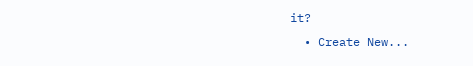it?
  • Create New...